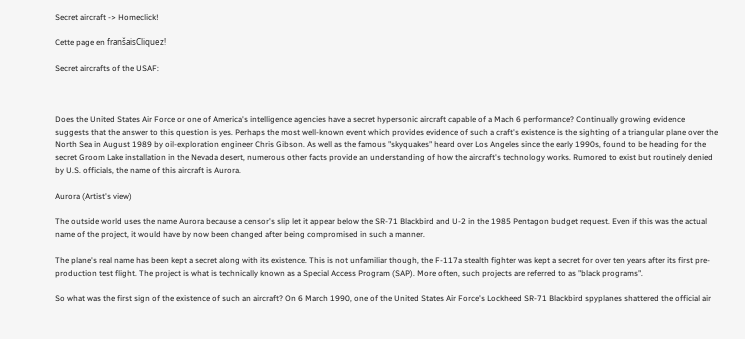Secret aircraft -> Homeclick!

Cette page en franšaisCliquez!

Secret aircrafts of the USAF:



Does the United States Air Force or one of America's intelligence agencies have a secret hypersonic aircraft capable of a Mach 6 performance? Continually growing evidence suggests that the answer to this question is yes. Perhaps the most well-known event which provides evidence of such a craft's existence is the sighting of a triangular plane over the North Sea in August 1989 by oil-exploration engineer Chris Gibson. As well as the famous "skyquakes" heard over Los Angeles since the early 1990s, found to be heading for the secret Groom Lake installation in the Nevada desert, numerous other facts provide an understanding of how the aircraft's technology works. Rumored to exist but routinely denied by U.S. officials, the name of this aircraft is Aurora.

Aurora (Artist's view)

The outside world uses the name Aurora because a censor's slip let it appear below the SR-71 Blackbird and U-2 in the 1985 Pentagon budget request. Even if this was the actual name of the project, it would have by now been changed after being compromised in such a manner.

The plane's real name has been kept a secret along with its existence. This is not unfamiliar though, the F-117a stealth fighter was kept a secret for over ten years after its first pre-production test flight. The project is what is technically known as a Special Access Program (SAP). More often, such projects are referred to as "black programs".

So what was the first sign of the existence of such an aircraft? On 6 March 1990, one of the United States Air Force's Lockheed SR-71 Blackbird spyplanes shattered the official air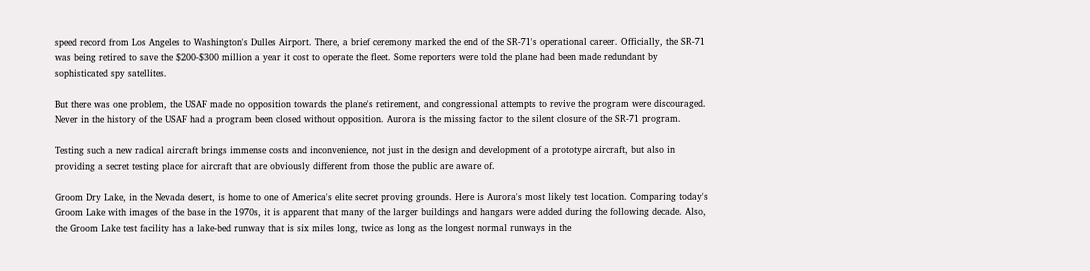speed record from Los Angeles to Washington's Dulles Airport. There, a brief ceremony marked the end of the SR-71's operational career. Officially, the SR-71 was being retired to save the $200-$300 million a year it cost to operate the fleet. Some reporters were told the plane had been made redundant by sophisticated spy satellites.

But there was one problem, the USAF made no opposition towards the plane's retirement, and congressional attempts to revive the program were discouraged. Never in the history of the USAF had a program been closed without opposition. Aurora is the missing factor to the silent closure of the SR-71 program.

Testing such a new radical aircraft brings immense costs and inconvenience, not just in the design and development of a prototype aircraft, but also in providing a secret testing place for aircraft that are obviously different from those the public are aware of.

Groom Dry Lake, in the Nevada desert, is home to one of America's elite secret proving grounds. Here is Aurora's most likely test location. Comparing today's Groom Lake with images of the base in the 1970s, it is apparent that many of the larger buildings and hangars were added during the following decade. Also, the Groom Lake test facility has a lake-bed runway that is six miles long, twice as long as the longest normal runways in the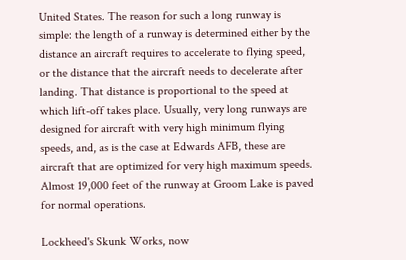United States. The reason for such a long runway is simple: the length of a runway is determined either by the distance an aircraft requires to accelerate to flying speed, or the distance that the aircraft needs to decelerate after landing. That distance is proportional to the speed at which lift-off takes place. Usually, very long runways are designed for aircraft with very high minimum flying speeds, and, as is the case at Edwards AFB, these are aircraft that are optimized for very high maximum speeds. Almost 19,000 feet of the runway at Groom Lake is paved for normal operations.

Lockheed's Skunk Works, now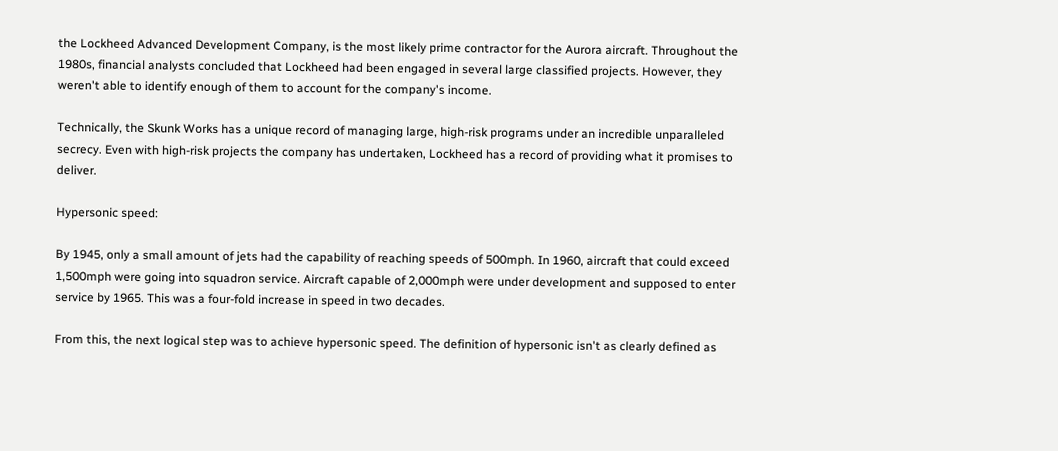the Lockheed Advanced Development Company, is the most likely prime contractor for the Aurora aircraft. Throughout the 1980s, financial analysts concluded that Lockheed had been engaged in several large classified projects. However, they weren't able to identify enough of them to account for the company's income.

Technically, the Skunk Works has a unique record of managing large, high-risk programs under an incredible unparalleled secrecy. Even with high-risk projects the company has undertaken, Lockheed has a record of providing what it promises to deliver.

Hypersonic speed:

By 1945, only a small amount of jets had the capability of reaching speeds of 500mph. In 1960, aircraft that could exceed 1,500mph were going into squadron service. Aircraft capable of 2,000mph were under development and supposed to enter service by 1965. This was a four-fold increase in speed in two decades.

From this, the next logical step was to achieve hypersonic speed. The definition of hypersonic isn't as clearly defined as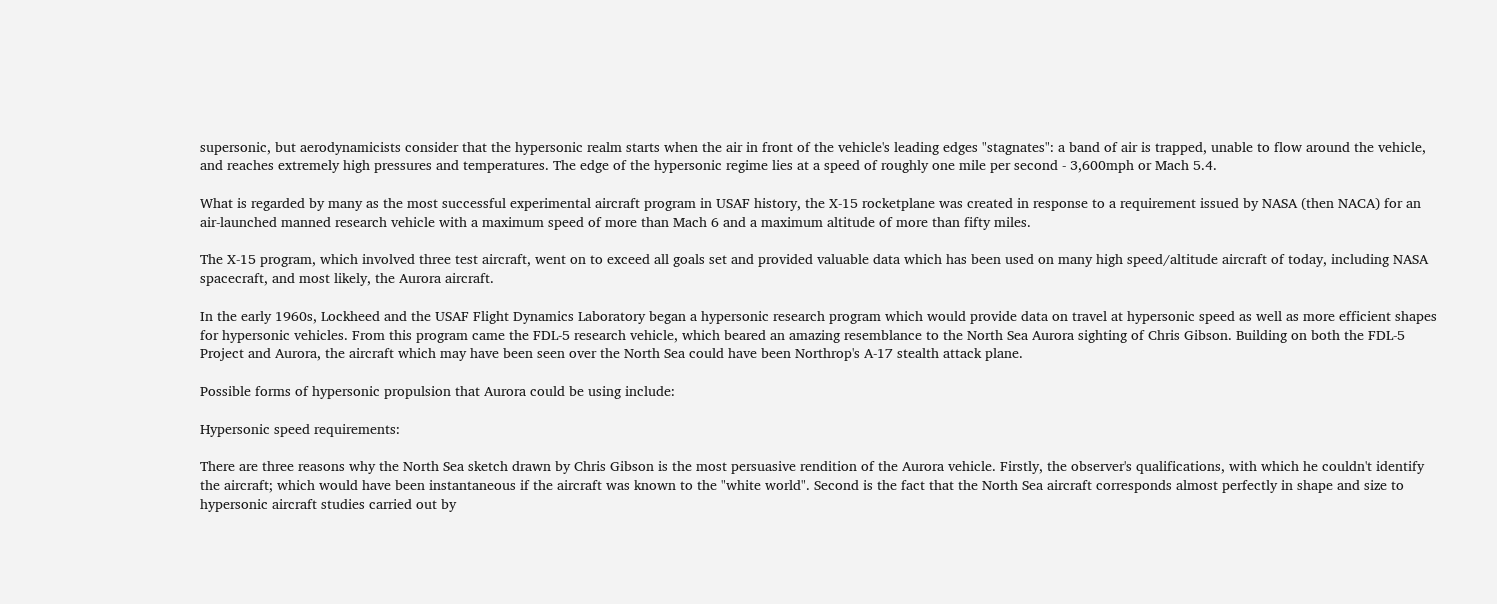supersonic, but aerodynamicists consider that the hypersonic realm starts when the air in front of the vehicle's leading edges "stagnates": a band of air is trapped, unable to flow around the vehicle, and reaches extremely high pressures and temperatures. The edge of the hypersonic regime lies at a speed of roughly one mile per second - 3,600mph or Mach 5.4.

What is regarded by many as the most successful experimental aircraft program in USAF history, the X-15 rocketplane was created in response to a requirement issued by NASA (then NACA) for an air-launched manned research vehicle with a maximum speed of more than Mach 6 and a maximum altitude of more than fifty miles.

The X-15 program, which involved three test aircraft, went on to exceed all goals set and provided valuable data which has been used on many high speed/altitude aircraft of today, including NASA spacecraft, and most likely, the Aurora aircraft.

In the early 1960s, Lockheed and the USAF Flight Dynamics Laboratory began a hypersonic research program which would provide data on travel at hypersonic speed as well as more efficient shapes for hypersonic vehicles. From this program came the FDL-5 research vehicle, which beared an amazing resemblance to the North Sea Aurora sighting of Chris Gibson. Building on both the FDL-5 Project and Aurora, the aircraft which may have been seen over the North Sea could have been Northrop's A-17 stealth attack plane.

Possible forms of hypersonic propulsion that Aurora could be using include:

Hypersonic speed requirements:

There are three reasons why the North Sea sketch drawn by Chris Gibson is the most persuasive rendition of the Aurora vehicle. Firstly, the observer's qualifications, with which he couldn't identify the aircraft; which would have been instantaneous if the aircraft was known to the "white world". Second is the fact that the North Sea aircraft corresponds almost perfectly in shape and size to hypersonic aircraft studies carried out by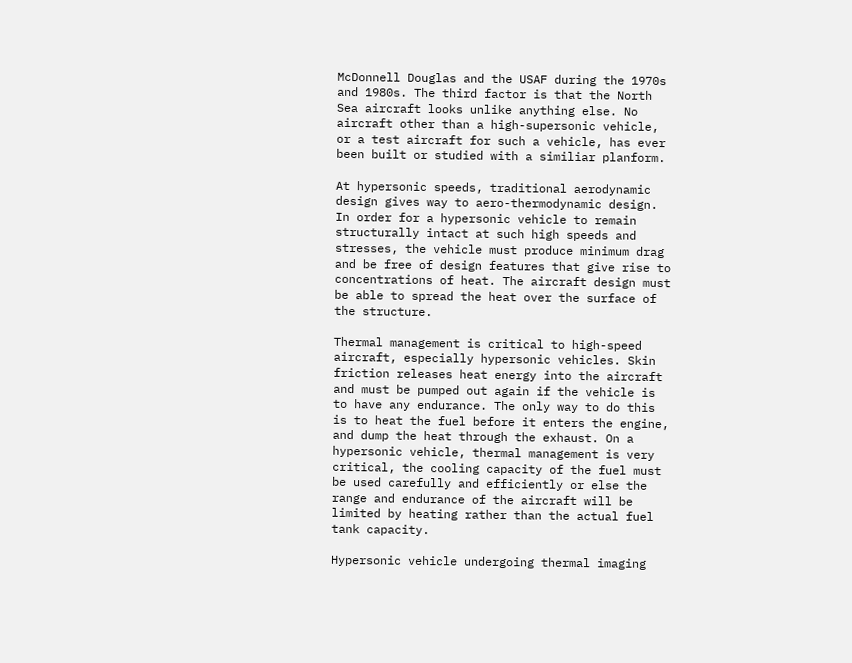McDonnell Douglas and the USAF during the 1970s and 1980s. The third factor is that the North Sea aircraft looks unlike anything else. No aircraft other than a high-supersonic vehicle, or a test aircraft for such a vehicle, has ever been built or studied with a similiar planform.

At hypersonic speeds, traditional aerodynamic design gives way to aero-thermodynamic design. In order for a hypersonic vehicle to remain structurally intact at such high speeds and stresses, the vehicle must produce minimum drag and be free of design features that give rise to concentrations of heat. The aircraft design must be able to spread the heat over the surface of the structure.

Thermal management is critical to high-speed aircraft, especially hypersonic vehicles. Skin friction releases heat energy into the aircraft and must be pumped out again if the vehicle is to have any endurance. The only way to do this is to heat the fuel before it enters the engine, and dump the heat through the exhaust. On a hypersonic vehicle, thermal management is very critical, the cooling capacity of the fuel must be used carefully and efficiently or else the range and endurance of the aircraft will be limited by heating rather than the actual fuel tank capacity.

Hypersonic vehicle undergoing thermal imaging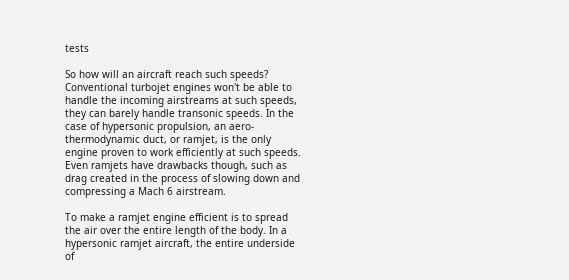tests

So how will an aircraft reach such speeds? Conventional turbojet engines won't be able to handle the incoming airstreams at such speeds, they can barely handle transonic speeds. In the case of hypersonic propulsion, an aero-thermodynamic duct, or ramjet, is the only engine proven to work efficiently at such speeds. Even ramjets have drawbacks though, such as drag created in the process of slowing down and compressing a Mach 6 airstream.

To make a ramjet engine efficient is to spread the air over the entire length of the body. In a hypersonic ramjet aircraft, the entire underside of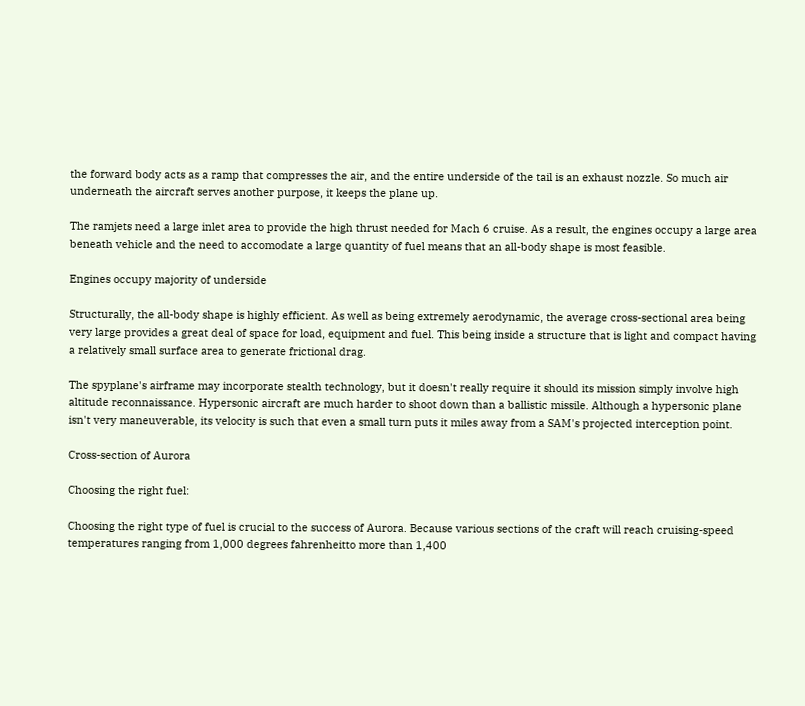the forward body acts as a ramp that compresses the air, and the entire underside of the tail is an exhaust nozzle. So much air underneath the aircraft serves another purpose, it keeps the plane up.

The ramjets need a large inlet area to provide the high thrust needed for Mach 6 cruise. As a result, the engines occupy a large area beneath vehicle and the need to accomodate a large quantity of fuel means that an all-body shape is most feasible.

Engines occupy majority of underside

Structurally, the all-body shape is highly efficient. As well as being extremely aerodynamic, the average cross-sectional area being very large provides a great deal of space for load, equipment and fuel. This being inside a structure that is light and compact having a relatively small surface area to generate frictional drag.

The spyplane's airframe may incorporate stealth technology, but it doesn't really require it should its mission simply involve high altitude reconnaissance. Hypersonic aircraft are much harder to shoot down than a ballistic missile. Although a hypersonic plane isn't very maneuverable, its velocity is such that even a small turn puts it miles away from a SAM's projected interception point.

Cross-section of Aurora

Choosing the right fuel:

Choosing the right type of fuel is crucial to the success of Aurora. Because various sections of the craft will reach cruising-speed temperatures ranging from 1,000 degrees fahrenheitto more than 1,400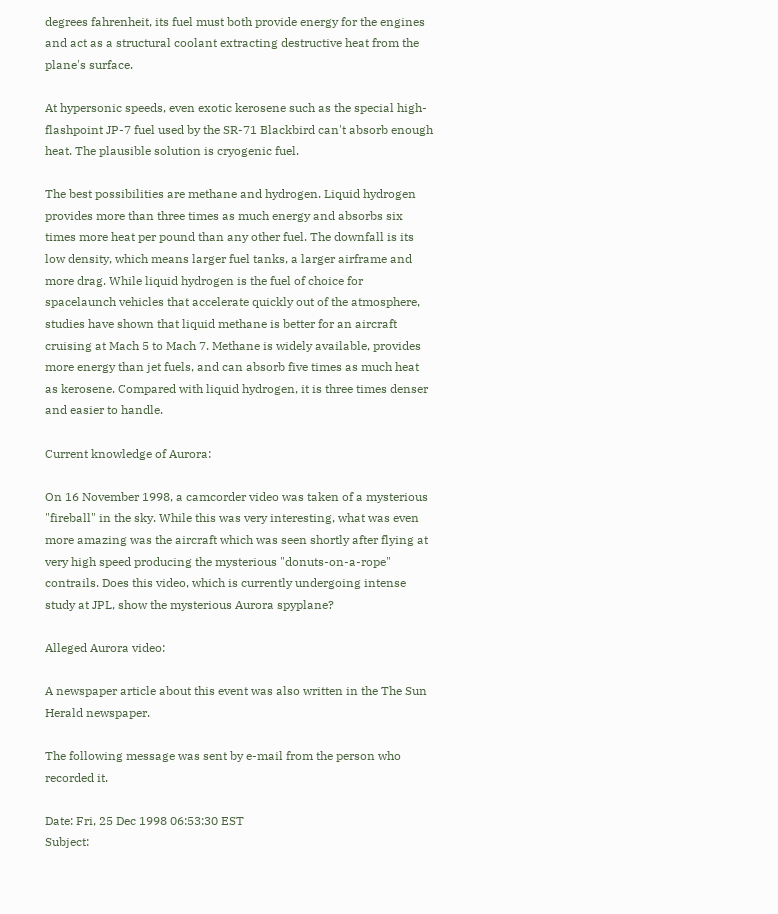degrees fahrenheit, its fuel must both provide energy for the engines and act as a structural coolant extracting destructive heat from the plane's surface.

At hypersonic speeds, even exotic kerosene such as the special high-flashpoint JP-7 fuel used by the SR-71 Blackbird can't absorb enough heat. The plausible solution is cryogenic fuel.

The best possibilities are methane and hydrogen. Liquid hydrogen provides more than three times as much energy and absorbs six times more heat per pound than any other fuel. The downfall is its low density, which means larger fuel tanks, a larger airframe and more drag. While liquid hydrogen is the fuel of choice for spacelaunch vehicles that accelerate quickly out of the atmosphere, studies have shown that liquid methane is better for an aircraft cruising at Mach 5 to Mach 7. Methane is widely available, provides more energy than jet fuels, and can absorb five times as much heat as kerosene. Compared with liquid hydrogen, it is three times denser and easier to handle.

Current knowledge of Aurora:

On 16 November 1998, a camcorder video was taken of a mysterious "fireball" in the sky. While this was very interesting, what was even more amazing was the aircraft which was seen shortly after flying at very high speed producing the mysterious "donuts-on-a-rope" contrails. Does this video, which is currently undergoing intense study at JPL, show the mysterious Aurora spyplane?

Alleged Aurora video:

A newspaper article about this event was also written in the The Sun Herald newspaper.

The following message was sent by e-mail from the person who recorded it.

Date: Fri, 25 Dec 1998 06:53:30 EST
Subject: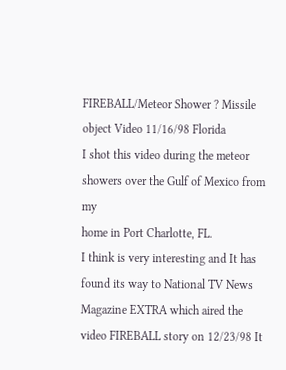FIREBALL/Meteor Shower ? Missile object Video 11/16/98 Florida
I shot this video during the meteor showers over the Gulf of Mexico from my
home in Port Charlotte, FL.
I think is very interesting and It has found its way to National TV News
Magazine EXTRA which aired the video FIREBALL story on 12/23/98 It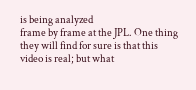is being analyzed
frame by frame at the JPL. One thing they will find for sure is that this
video is real; but what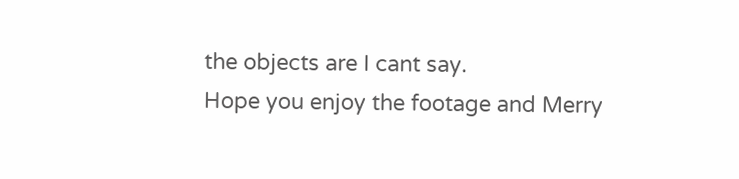the objects are I cant say.
Hope you enjoy the footage and Merry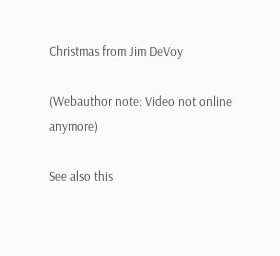Christmas from Jim DeVoy

(Webauthor note: Video not online anymore)

See also this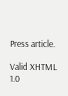Press article.

Valid XHTML 1.0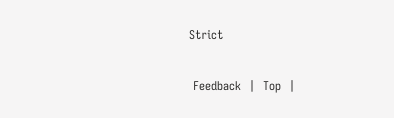Strict

 Feedback  |  Top  |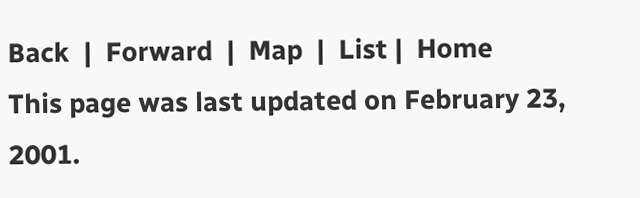Back  |  Forward  |  Map  |  List |  Home
This page was last updated on February 23, 2001.